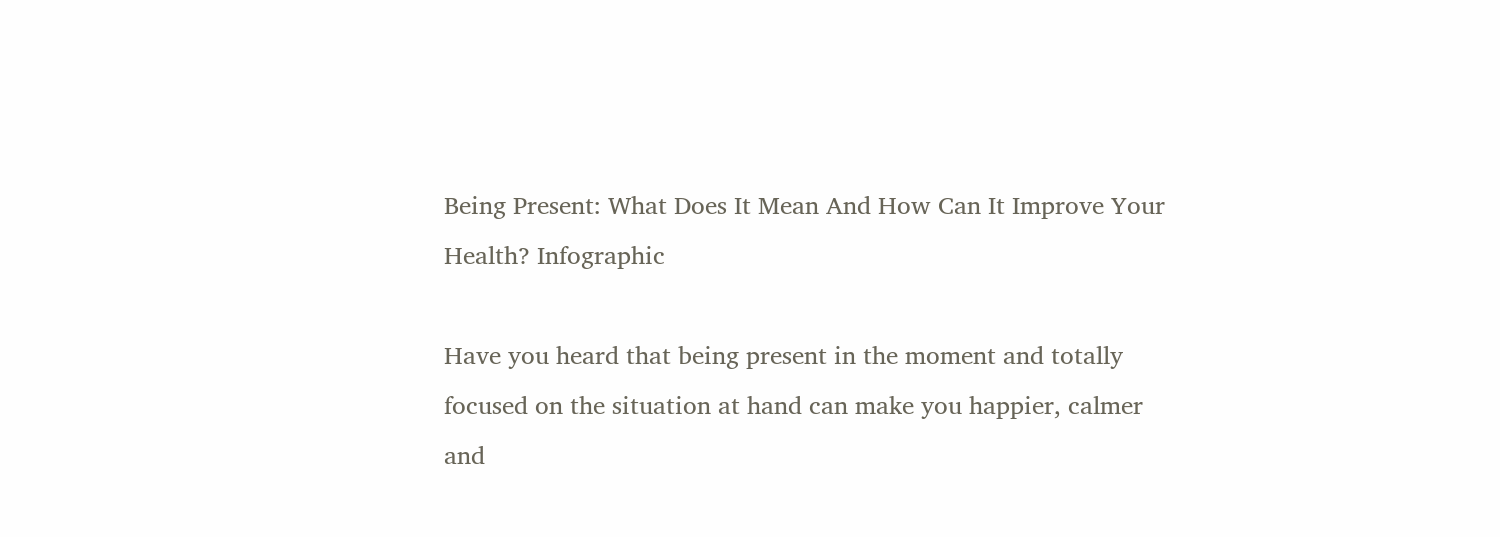Being Present: What Does It Mean And How Can It Improve Your Health? Infographic

Have you heard that being present in the moment and totally focused on the situation at hand can make you happier, calmer and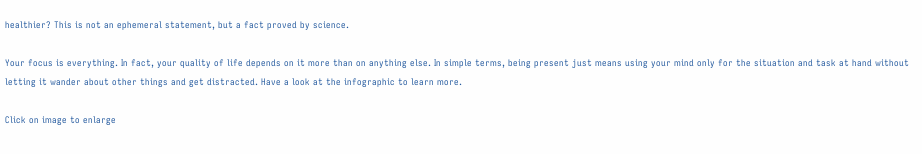healthier? This is not an ephemeral statement, but a fact proved by science.

Your focus is everything. In fact, your quality of life depends on it more than on anything else. In simple terms, being present just means using your mind only for the situation and task at hand without letting it wander about other things and get distracted. Have a look at the infographic to learn more.

Click on image to enlarge